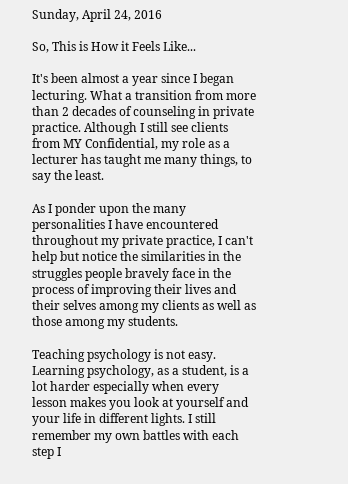Sunday, April 24, 2016

So, This is How it Feels Like...

It's been almost a year since I began lecturing. What a transition from more than 2 decades of counseling in private practice. Although I still see clients from MY Confidential, my role as a lecturer has taught me many things, to say the least.

As I ponder upon the many personalities I have encountered throughout my private practice, I can't help but notice the similarities in the struggles people bravely face in the process of improving their lives and their selves among my clients as well as those among my students.

Teaching psychology is not easy. Learning psychology, as a student, is a lot harder especially when every lesson makes you look at yourself and your life in different lights. I still remember my own battles with each step I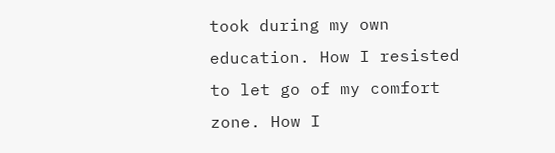took during my own education. How I resisted to let go of my comfort zone. How I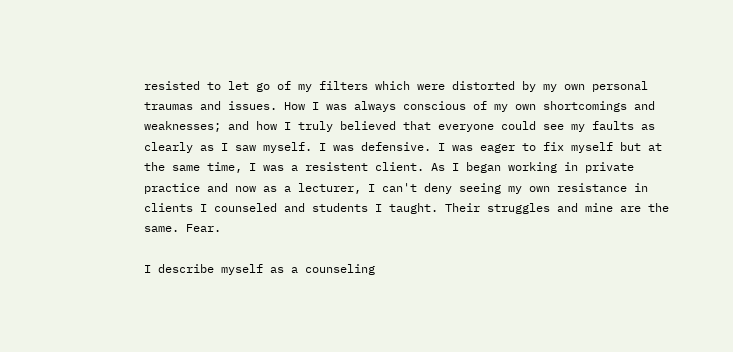resisted to let go of my filters which were distorted by my own personal traumas and issues. How I was always conscious of my own shortcomings and weaknesses; and how I truly believed that everyone could see my faults as clearly as I saw myself. I was defensive. I was eager to fix myself but at the same time, I was a resistent client. As I began working in private practice and now as a lecturer, I can't deny seeing my own resistance in clients I counseled and students I taught. Their struggles and mine are the same. Fear.

I describe myself as a counseling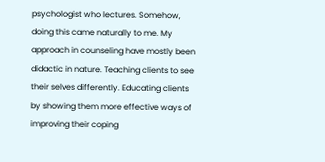psychologist who lectures. Somehow, doing this came naturally to me. My approach in counseling have mostly been didactic in nature. Teaching clients to see their selves differently. Educating clients by showing them more effective ways of improving their coping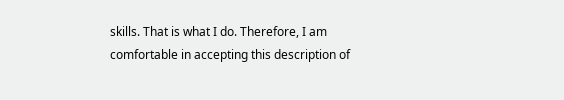skills. That is what I do. Therefore, I am comfortable in accepting this description of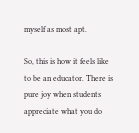myself as most apt.

So, this is how it feels like to be an educator. There is pure joy when students appreciate what you do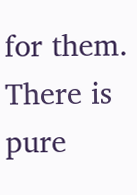for them. There is pure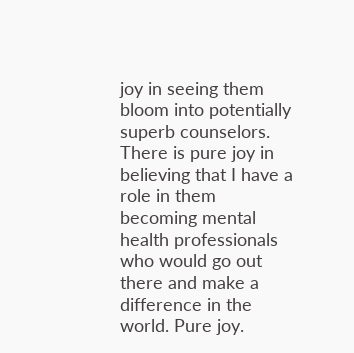joy in seeing them bloom into potentially superb counselors. There is pure joy in believing that I have a role in them becoming mental health professionals who would go out there and make a difference in the world. Pure joy.